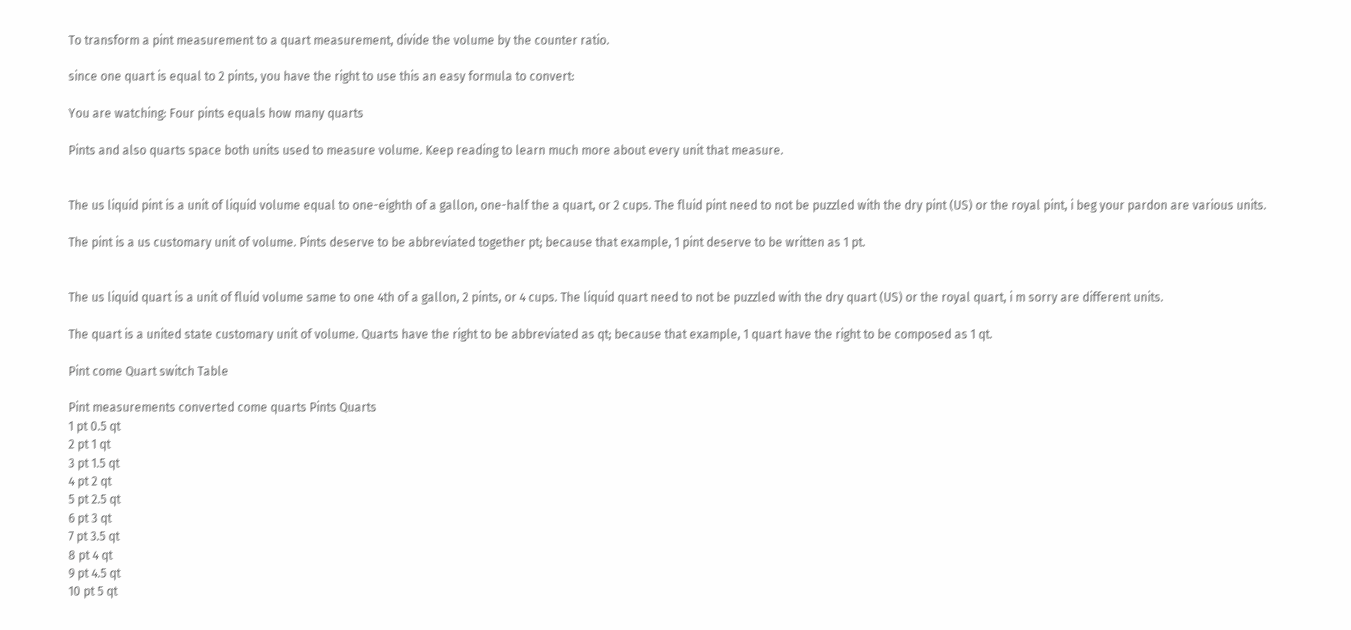To transform a pint measurement to a quart measurement, divide the volume by the counter ratio.

since one quart is equal to 2 pints, you have the right to use this an easy formula to convert:

You are watching: Four pints equals how many quarts

Pints and also quarts space both units used to measure volume. Keep reading to learn much more about every unit that measure.


The us liquid pint is a unit of liquid volume equal to one-eighth of a gallon, one-half the a quart, or 2 cups. The fluid pint need to not be puzzled with the dry pint (US) or the royal pint, i beg your pardon are various units.

The pint is a us customary unit of volume. Pints deserve to be abbreviated together pt; because that example, 1 pint deserve to be written as 1 pt.


The us liquid quart is a unit of fluid volume same to one 4th of a gallon, 2 pints, or 4 cups. The liquid quart need to not be puzzled with the dry quart (US) or the royal quart, i m sorry are different units.

The quart is a united state customary unit of volume. Quarts have the right to be abbreviated as qt; because that example, 1 quart have the right to be composed as 1 qt.

Pint come Quart switch Table

Pint measurements converted come quarts Pints Quarts
1 pt 0.5 qt
2 pt 1 qt
3 pt 1.5 qt
4 pt 2 qt
5 pt 2.5 qt
6 pt 3 qt
7 pt 3.5 qt
8 pt 4 qt
9 pt 4.5 qt
10 pt 5 qt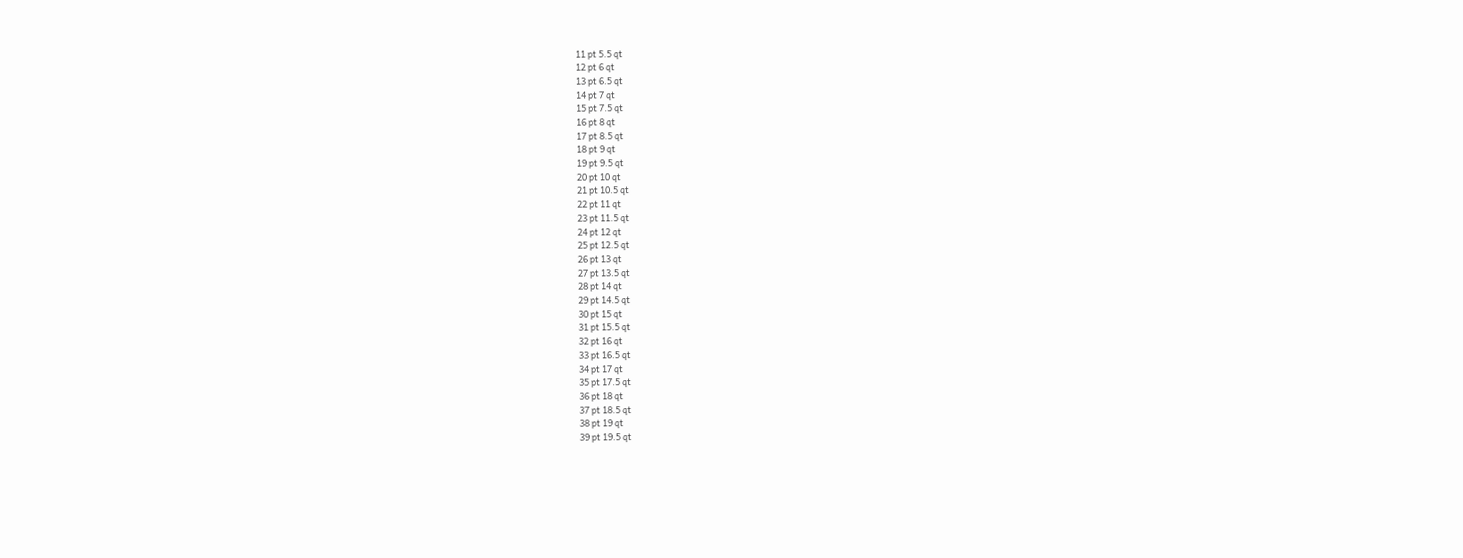11 pt 5.5 qt
12 pt 6 qt
13 pt 6.5 qt
14 pt 7 qt
15 pt 7.5 qt
16 pt 8 qt
17 pt 8.5 qt
18 pt 9 qt
19 pt 9.5 qt
20 pt 10 qt
21 pt 10.5 qt
22 pt 11 qt
23 pt 11.5 qt
24 pt 12 qt
25 pt 12.5 qt
26 pt 13 qt
27 pt 13.5 qt
28 pt 14 qt
29 pt 14.5 qt
30 pt 15 qt
31 pt 15.5 qt
32 pt 16 qt
33 pt 16.5 qt
34 pt 17 qt
35 pt 17.5 qt
36 pt 18 qt
37 pt 18.5 qt
38 pt 19 qt
39 pt 19.5 qt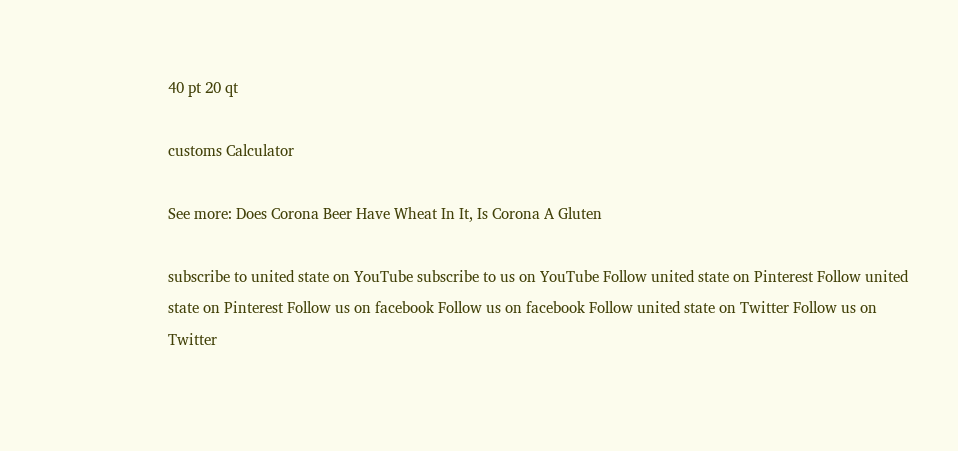40 pt 20 qt

customs Calculator

See more: Does Corona Beer Have Wheat In It, Is Corona A Gluten

subscribe to united state on YouTube subscribe to us on YouTube Follow united state on Pinterest Follow united state on Pinterest Follow us on facebook Follow us on facebook Follow united state on Twitter Follow us on Twitter